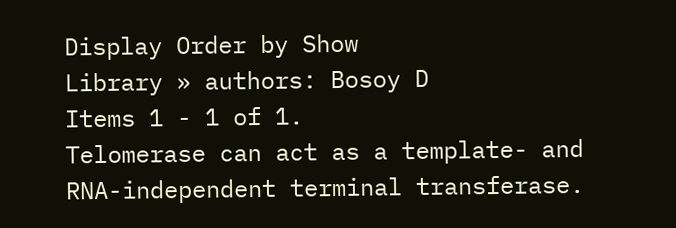Display Order by Show
Library » authors: Bosoy D
Items 1 - 1 of 1.
Telomerase can act as a template- and RNA-independent terminal transferase.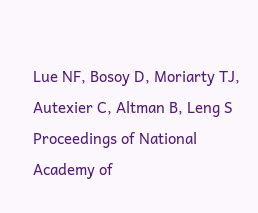Lue NF, Bosoy D, Moriarty TJ, Autexier C, Altman B, Leng S
Proceedings of National Academy of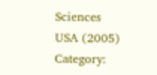Sciences USA (2005)
Category: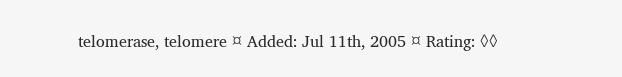telomerase, telomere ¤ Added: Jul 11th, 2005 ¤ Rating: ◊◊